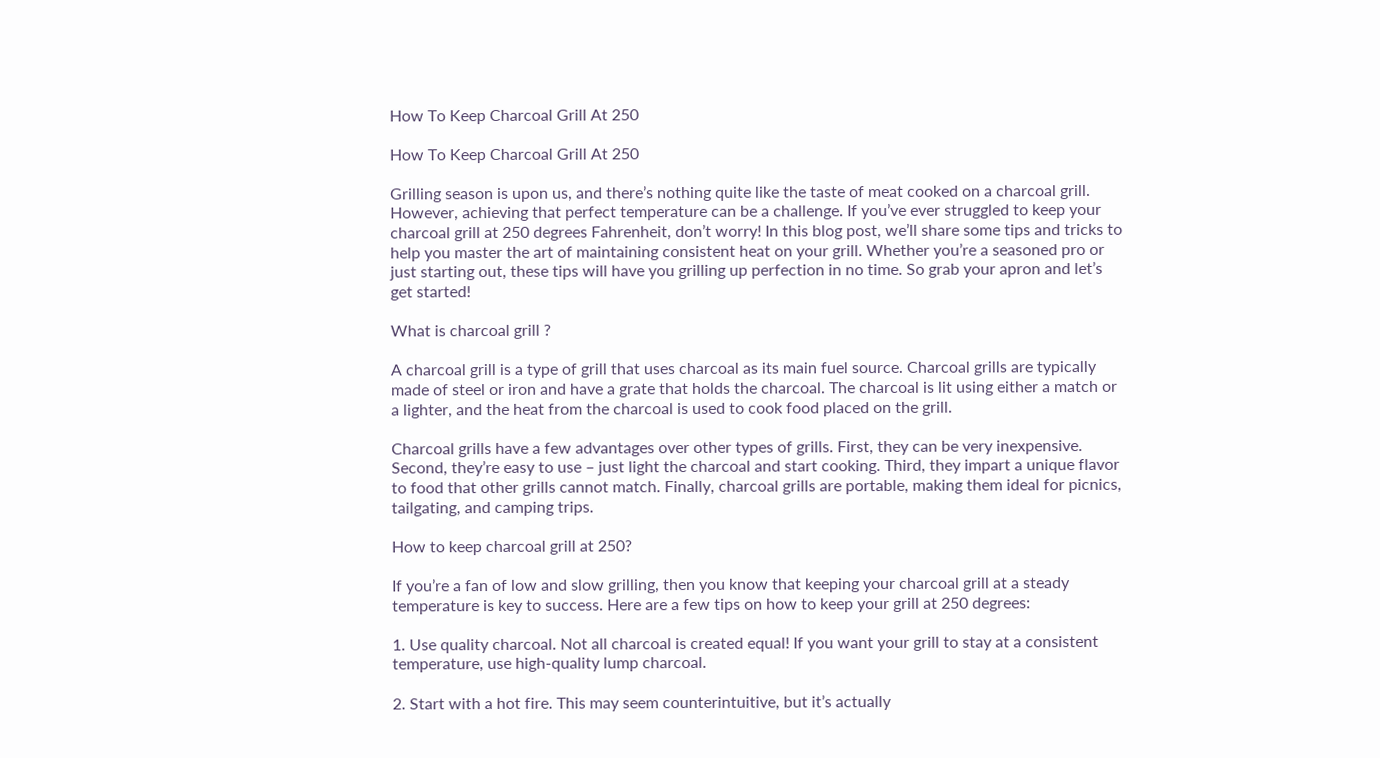How To Keep Charcoal Grill At 250

How To Keep Charcoal Grill At 250

Grilling season is upon us, and there’s nothing quite like the taste of meat cooked on a charcoal grill. However, achieving that perfect temperature can be a challenge. If you’ve ever struggled to keep your charcoal grill at 250 degrees Fahrenheit, don’t worry! In this blog post, we’ll share some tips and tricks to help you master the art of maintaining consistent heat on your grill. Whether you’re a seasoned pro or just starting out, these tips will have you grilling up perfection in no time. So grab your apron and let’s get started!

What is charcoal grill ?

A charcoal grill is a type of grill that uses charcoal as its main fuel source. Charcoal grills are typically made of steel or iron and have a grate that holds the charcoal. The charcoal is lit using either a match or a lighter, and the heat from the charcoal is used to cook food placed on the grill.

Charcoal grills have a few advantages over other types of grills. First, they can be very inexpensive. Second, they’re easy to use – just light the charcoal and start cooking. Third, they impart a unique flavor to food that other grills cannot match. Finally, charcoal grills are portable, making them ideal for picnics, tailgating, and camping trips.

How to keep charcoal grill at 250?

If you’re a fan of low and slow grilling, then you know that keeping your charcoal grill at a steady temperature is key to success. Here are a few tips on how to keep your grill at 250 degrees:

1. Use quality charcoal. Not all charcoal is created equal! If you want your grill to stay at a consistent temperature, use high-quality lump charcoal.

2. Start with a hot fire. This may seem counterintuitive, but it’s actually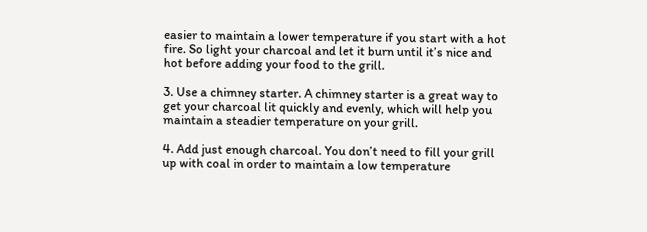easier to maintain a lower temperature if you start with a hot fire. So light your charcoal and let it burn until it’s nice and hot before adding your food to the grill.

3. Use a chimney starter. A chimney starter is a great way to get your charcoal lit quickly and evenly, which will help you maintain a steadier temperature on your grill.

4. Add just enough charcoal. You don’t need to fill your grill up with coal in order to maintain a low temperature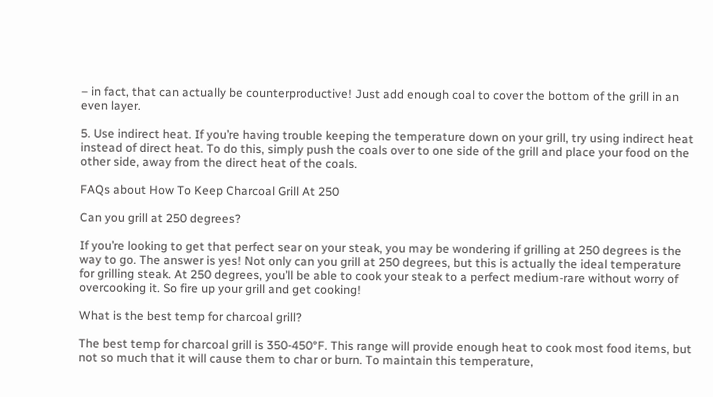– in fact, that can actually be counterproductive! Just add enough coal to cover the bottom of the grill in an even layer.

5. Use indirect heat. If you’re having trouble keeping the temperature down on your grill, try using indirect heat instead of direct heat. To do this, simply push the coals over to one side of the grill and place your food on the other side, away from the direct heat of the coals.

FAQs about How To Keep Charcoal Grill At 250

Can you grill at 250 degrees?

If you’re looking to get that perfect sear on your steak, you may be wondering if grilling at 250 degrees is the way to go. The answer is yes! Not only can you grill at 250 degrees, but this is actually the ideal temperature for grilling steak. At 250 degrees, you’ll be able to cook your steak to a perfect medium-rare without worry of overcooking it. So fire up your grill and get cooking!

What is the best temp for charcoal grill?

The best temp for charcoal grill is 350-450°F. This range will provide enough heat to cook most food items, but not so much that it will cause them to char or burn. To maintain this temperature,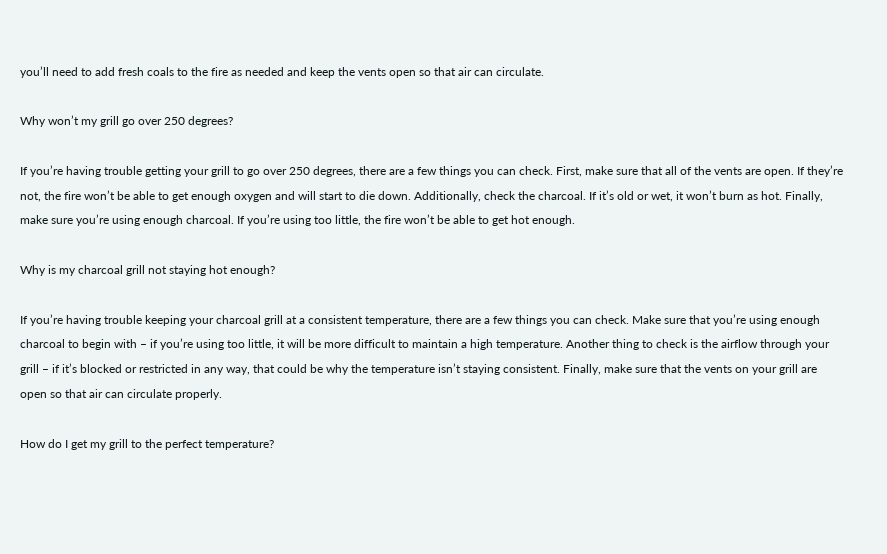you’ll need to add fresh coals to the fire as needed and keep the vents open so that air can circulate.

Why won’t my grill go over 250 degrees?

If you’re having trouble getting your grill to go over 250 degrees, there are a few things you can check. First, make sure that all of the vents are open. If they’re not, the fire won’t be able to get enough oxygen and will start to die down. Additionally, check the charcoal. If it’s old or wet, it won’t burn as hot. Finally, make sure you’re using enough charcoal. If you’re using too little, the fire won’t be able to get hot enough.

Why is my charcoal grill not staying hot enough?

If you’re having trouble keeping your charcoal grill at a consistent temperature, there are a few things you can check. Make sure that you’re using enough charcoal to begin with – if you’re using too little, it will be more difficult to maintain a high temperature. Another thing to check is the airflow through your grill – if it’s blocked or restricted in any way, that could be why the temperature isn’t staying consistent. Finally, make sure that the vents on your grill are open so that air can circulate properly.

How do I get my grill to the perfect temperature?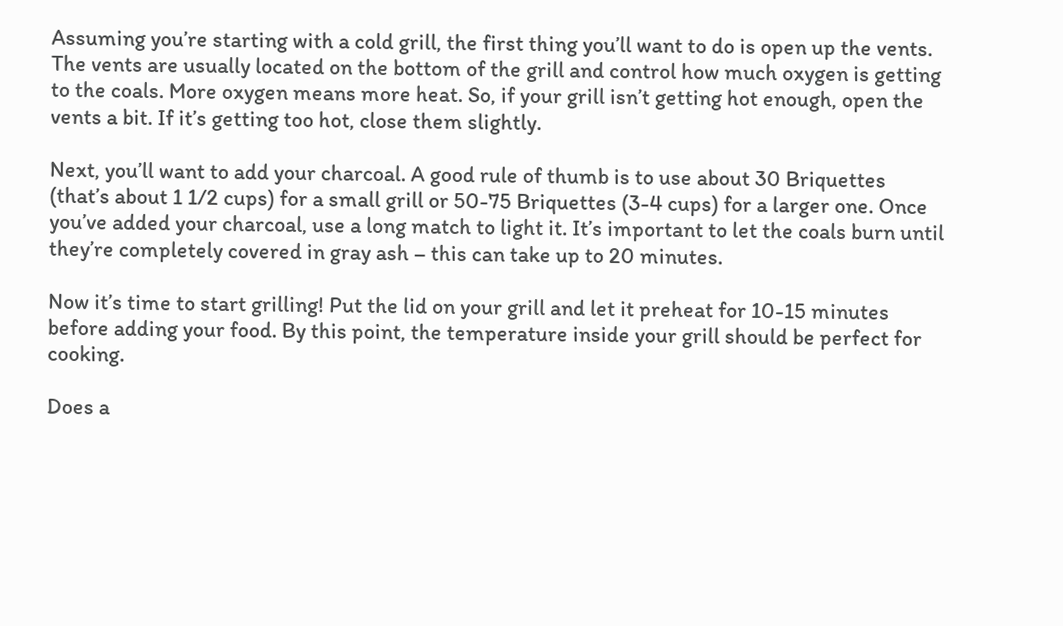Assuming you’re starting with a cold grill, the first thing you’ll want to do is open up the vents. The vents are usually located on the bottom of the grill and control how much oxygen is getting to the coals. More oxygen means more heat. So, if your grill isn’t getting hot enough, open the vents a bit. If it’s getting too hot, close them slightly.

Next, you’ll want to add your charcoal. A good rule of thumb is to use about 30 Briquettes (that’s about 1 1/2 cups) for a small grill or 50-75 Briquettes (3-4 cups) for a larger one. Once you’ve added your charcoal, use a long match to light it. It’s important to let the coals burn until they’re completely covered in gray ash – this can take up to 20 minutes.

Now it’s time to start grilling! Put the lid on your grill and let it preheat for 10-15 minutes before adding your food. By this point, the temperature inside your grill should be perfect for cooking.

Does a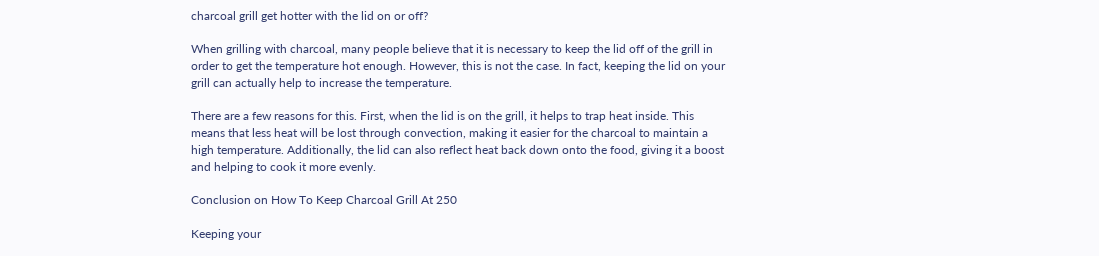charcoal grill get hotter with the lid on or off?

When grilling with charcoal, many people believe that it is necessary to keep the lid off of the grill in order to get the temperature hot enough. However, this is not the case. In fact, keeping the lid on your grill can actually help to increase the temperature.

There are a few reasons for this. First, when the lid is on the grill, it helps to trap heat inside. This means that less heat will be lost through convection, making it easier for the charcoal to maintain a high temperature. Additionally, the lid can also reflect heat back down onto the food, giving it a boost and helping to cook it more evenly.

Conclusion on How To Keep Charcoal Grill At 250

Keeping your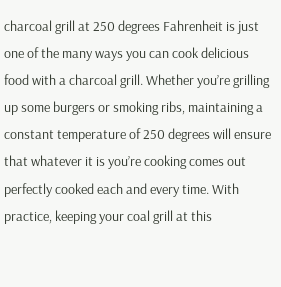charcoal grill at 250 degrees Fahrenheit is just one of the many ways you can cook delicious food with a charcoal grill. Whether you’re grilling up some burgers or smoking ribs, maintaining a constant temperature of 250 degrees will ensure that whatever it is you’re cooking comes out perfectly cooked each and every time. With practice, keeping your coal grill at this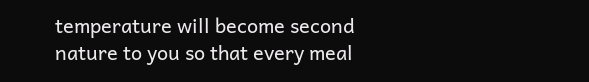temperature will become second nature to you so that every meal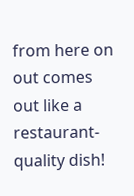from here on out comes out like a restaurant-quality dish!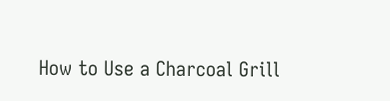How to Use a Charcoal Grill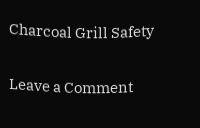Charcoal Grill Safety

Leave a Comment